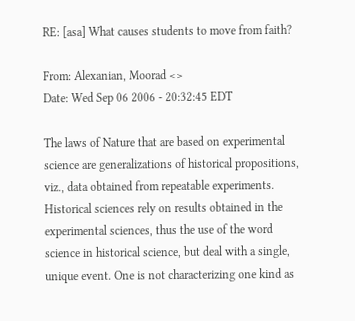RE: [asa] What causes students to move from faith?

From: Alexanian, Moorad <>
Date: Wed Sep 06 2006 - 20:32:45 EDT

The laws of Nature that are based on experimental science are generalizations of historical propositions, viz., data obtained from repeatable experiments. Historical sciences rely on results obtained in the experimental sciences, thus the use of the word science in historical science, but deal with a single, unique event. One is not characterizing one kind as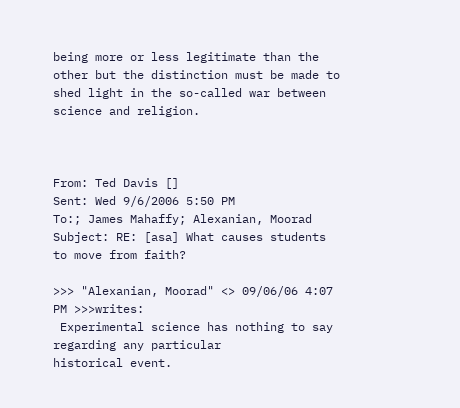being more or less legitimate than the other but the distinction must be made to shed light in the so-called war between science and religion.



From: Ted Davis []
Sent: Wed 9/6/2006 5:50 PM
To:; James Mahaffy; Alexanian, Moorad
Subject: RE: [asa] What causes students to move from faith?

>>> "Alexanian, Moorad" <> 09/06/06 4:07 PM >>>writes:
 Experimental science has nothing to say regarding any particular
historical event.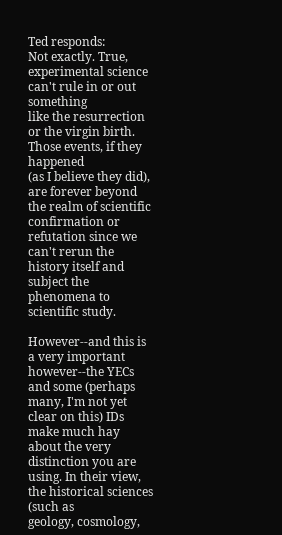Ted responds:
Not exactly. True, experimental science can't rule in or out something
like the resurrection or the virgin birth. Those events, if they happened
(as I believe they did), are forever beyond the realm of scientific
confirmation or refutation since we can't rerun the history itself and
subject the phenomena to scientific study.

However--and this is a very important however--the YECs and some (perhaps
many, I'm not yet clear on this) IDs make much hay about the very
distinction you are using. In their view, the historical sciences (such as
geology, cosmology,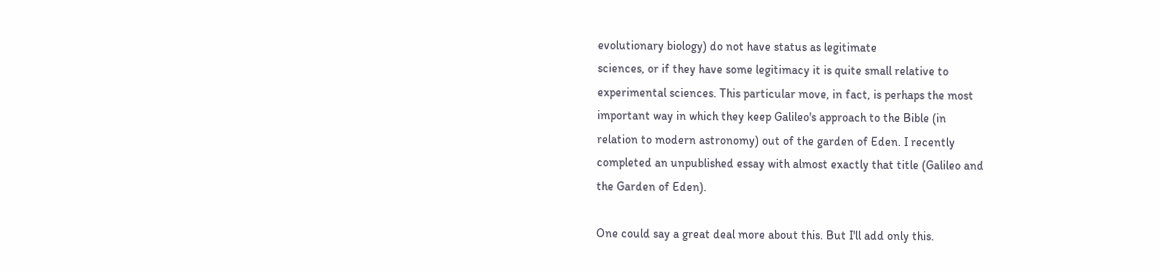evolutionary biology) do not have status as legitimate
sciences, or if they have some legitimacy it is quite small relative to
experimental sciences. This particular move, in fact, is perhaps the most
important way in which they keep Galileo's approach to the Bible (in
relation to modern astronomy) out of the garden of Eden. I recently
completed an unpublished essay with almost exactly that title (Galileo and
the Garden of Eden).

One could say a great deal more about this. But I'll add only this.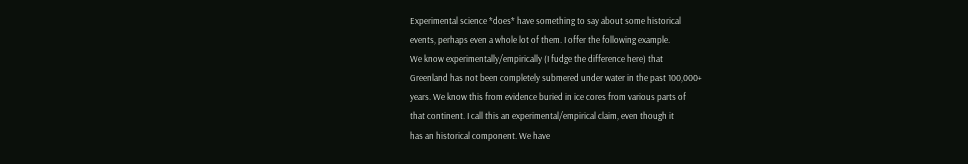Experimental science *does* have something to say about some historical
events, perhaps even a whole lot of them. I offer the following example.
We know experimentally/empirically (I fudge the difference here) that
Greenland has not been completely submered under water in the past 100,000+
years. We know this from evidence buried in ice cores from various parts of
that continent. I call this an experimental/empirical claim, even though it
has an historical component. We have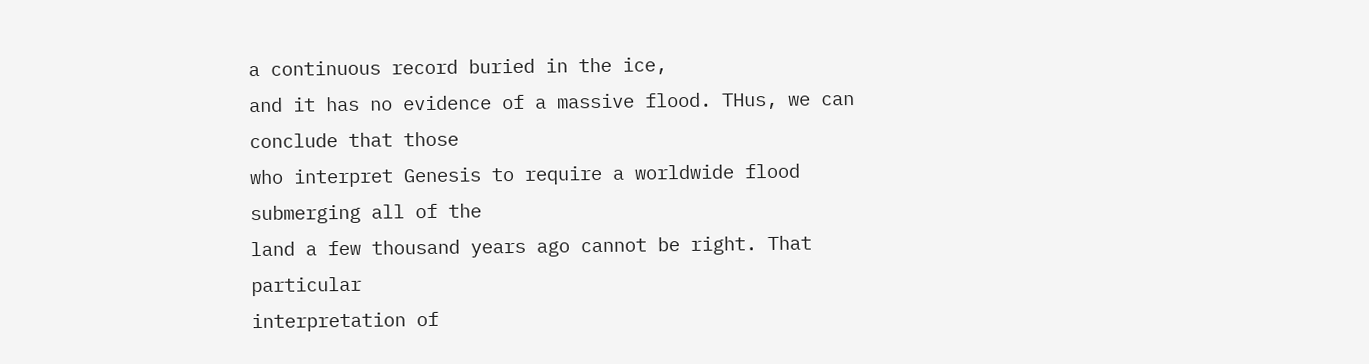a continuous record buried in the ice,
and it has no evidence of a massive flood. THus, we can conclude that those
who interpret Genesis to require a worldwide flood submerging all of the
land a few thousand years ago cannot be right. That particular
interpretation of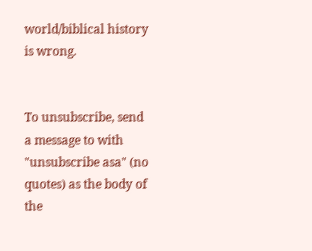world/biblical history is wrong.


To unsubscribe, send a message to with
"unsubscribe asa" (no quotes) as the body of the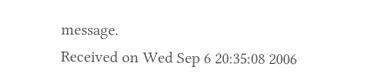message.
Received on Wed Sep 6 20:35:08 2006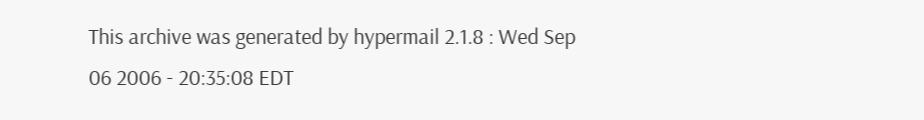This archive was generated by hypermail 2.1.8 : Wed Sep 06 2006 - 20:35:08 EDT